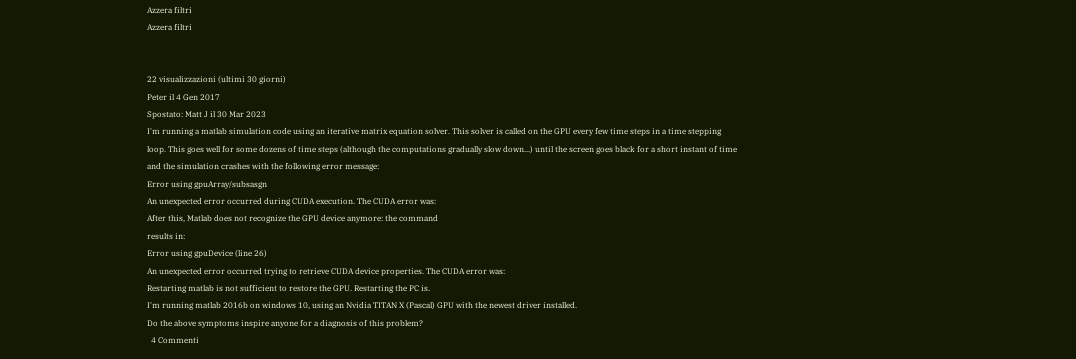Azzera filtri
Azzera filtri


22 visualizzazioni (ultimi 30 giorni)
Peter il 4 Gen 2017
Spostato: Matt J il 30 Mar 2023
I'm running a matlab simulation code using an iterative matrix equation solver. This solver is called on the GPU every few time steps in a time stepping loop. This goes well for some dozens of time steps (although the computations gradually slow down...) until the screen goes black for a short instant of time and the simulation crashes with the following error message:
Error using gpuArray/subsasgn
An unexpected error occurred during CUDA execution. The CUDA error was:
After this, Matlab does not recognize the GPU device anymore: the command
results in:
Error using gpuDevice (line 26)
An unexpected error occurred trying to retrieve CUDA device properties. The CUDA error was:
Restarting matlab is not sufficient to restore the GPU. Restarting the PC is.
I'm running matlab 2016b on windows 10, using an Nvidia TITAN X (Pascal) GPU with the newest driver installed.
Do the above symptoms inspire anyone for a diagnosis of this problem?
  4 Commenti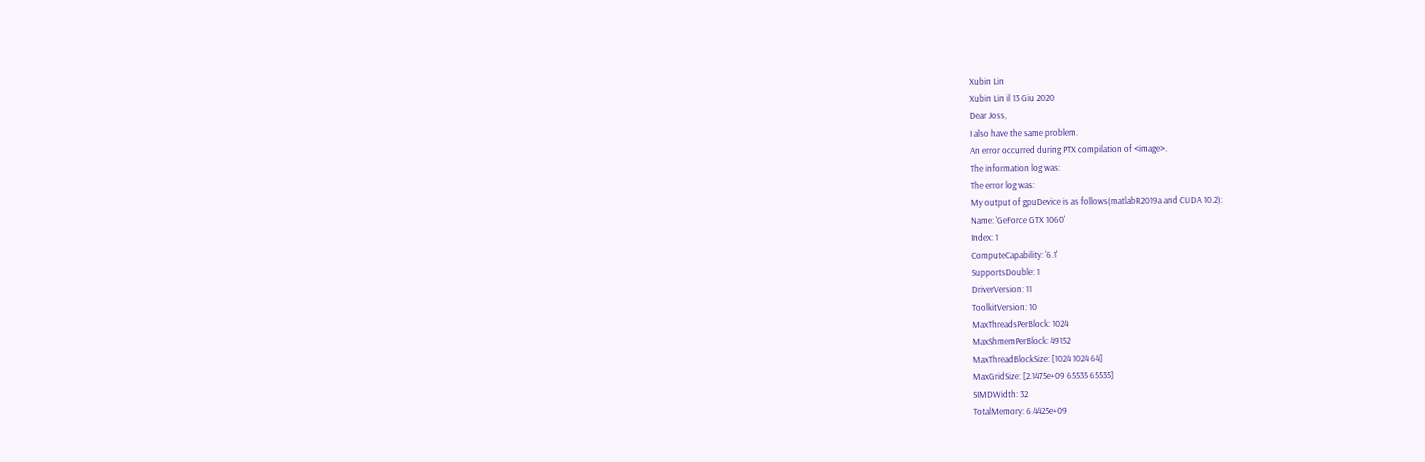Xubin Lin
Xubin Lin il 13 Giu 2020
Dear Joss,
I also have the same problem.
An error occurred during PTX compilation of <image>.
The information log was:
The error log was:
My output of gpuDevice is as follows(matlabR2019a and CUDA 10.2):
Name: 'GeForce GTX 1060'
Index: 1
ComputeCapability: '6.1'
SupportsDouble: 1
DriverVersion: 11
ToolkitVersion: 10
MaxThreadsPerBlock: 1024
MaxShmemPerBlock: 49152
MaxThreadBlockSize: [1024 1024 64]
MaxGridSize: [2.1475e+09 65535 65535]
SIMDWidth: 32
TotalMemory: 6.4425e+09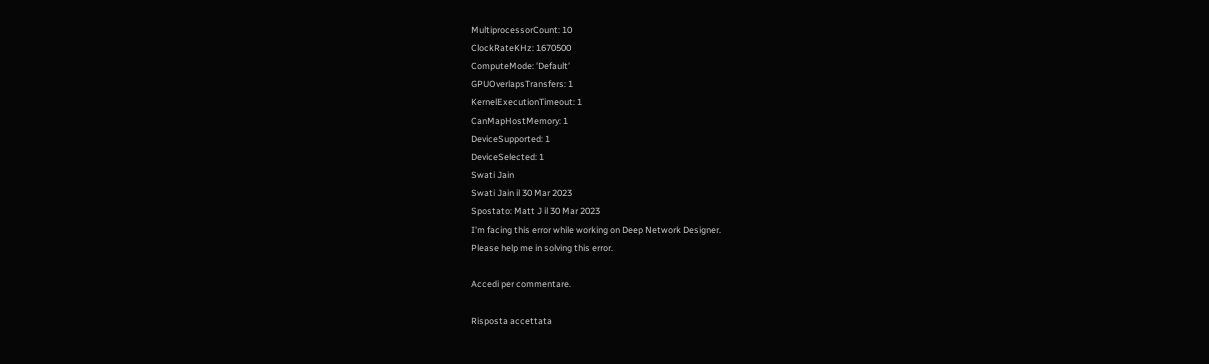MultiprocessorCount: 10
ClockRateKHz: 1670500
ComputeMode: 'Default'
GPUOverlapsTransfers: 1
KernelExecutionTimeout: 1
CanMapHostMemory: 1
DeviceSupported: 1
DeviceSelected: 1
Swati Jain
Swati Jain il 30 Mar 2023
Spostato: Matt J il 30 Mar 2023
I'm facing this error while working on Deep Network Designer.
Please help me in solving this error.

Accedi per commentare.

Risposta accettata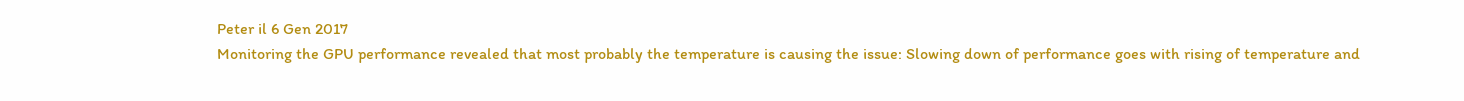Peter il 6 Gen 2017
Monitoring the GPU performance revealed that most probably the temperature is causing the issue: Slowing down of performance goes with rising of temperature and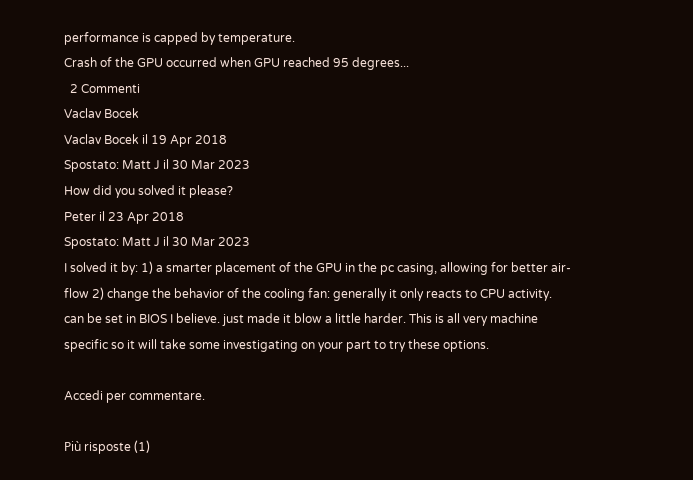performance is capped by temperature.
Crash of the GPU occurred when GPU reached 95 degrees...
  2 Commenti
Vaclav Bocek
Vaclav Bocek il 19 Apr 2018
Spostato: Matt J il 30 Mar 2023
How did you solved it please?
Peter il 23 Apr 2018
Spostato: Matt J il 30 Mar 2023
I solved it by: 1) a smarter placement of the GPU in the pc casing, allowing for better air-flow 2) change the behavior of the cooling fan: generally it only reacts to CPU activity. can be set in BIOS I believe. just made it blow a little harder. This is all very machine specific so it will take some investigating on your part to try these options.

Accedi per commentare.

Più risposte (1)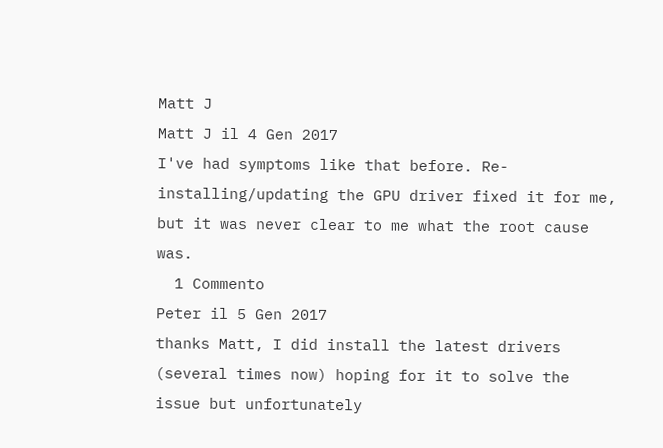Matt J
Matt J il 4 Gen 2017
I've had symptoms like that before. Re-installing/updating the GPU driver fixed it for me, but it was never clear to me what the root cause was.
  1 Commento
Peter il 5 Gen 2017
thanks Matt, I did install the latest drivers (several times now) hoping for it to solve the issue but unfortunately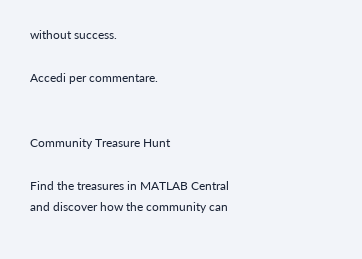without success.

Accedi per commentare.


Community Treasure Hunt

Find the treasures in MATLAB Central and discover how the community can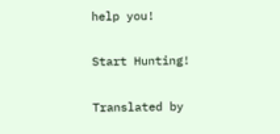help you!

Start Hunting!

Translated by